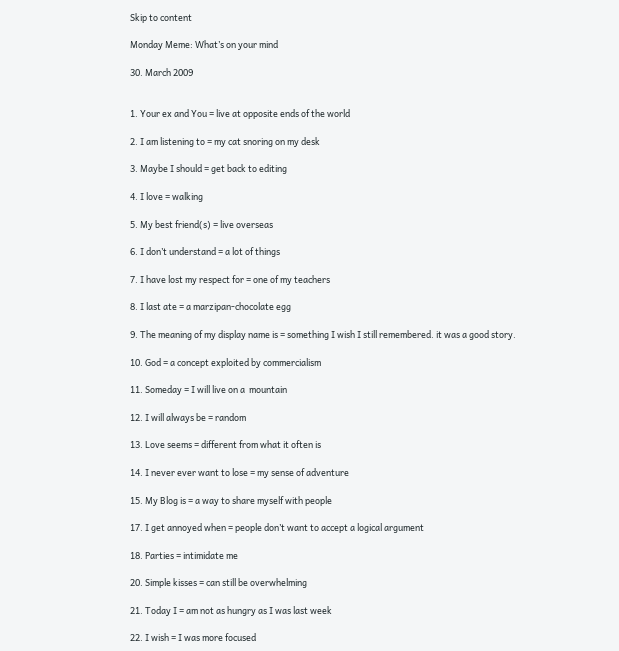Skip to content

Monday Meme: What’s on your mind

30. March 2009


1. Your ex and You = live at opposite ends of the world

2. I am listening to = my cat snoring on my desk

3. Maybe I should = get back to editing

4. I love = walking

5. My best friend(s) = live overseas

6. I don’t understand = a lot of things

7. I have lost my respect for = one of my teachers

8. I last ate = a marzipan-chocolate egg

9. The meaning of my display name is = something I wish I still remembered. it was a good story.

10. God = a concept exploited by commercialism

11. Someday = I will live on a  mountain

12. I will always be = random

13. Love seems = different from what it often is

14. I never ever want to lose = my sense of adventure

15. My Blog is = a way to share myself with people

17. I get annoyed when = people don’t want to accept a logical argument

18. Parties = intimidate me

20. Simple kisses = can still be overwhelming

21. Today I = am not as hungry as I was last week

22. I wish = I was more focused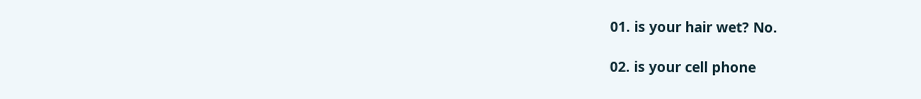01. is your hair wet? No.

02. is your cell phone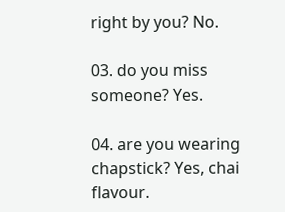right by you? No.

03. do you miss someone? Yes.

04. are you wearing chapstick? Yes, chai flavour.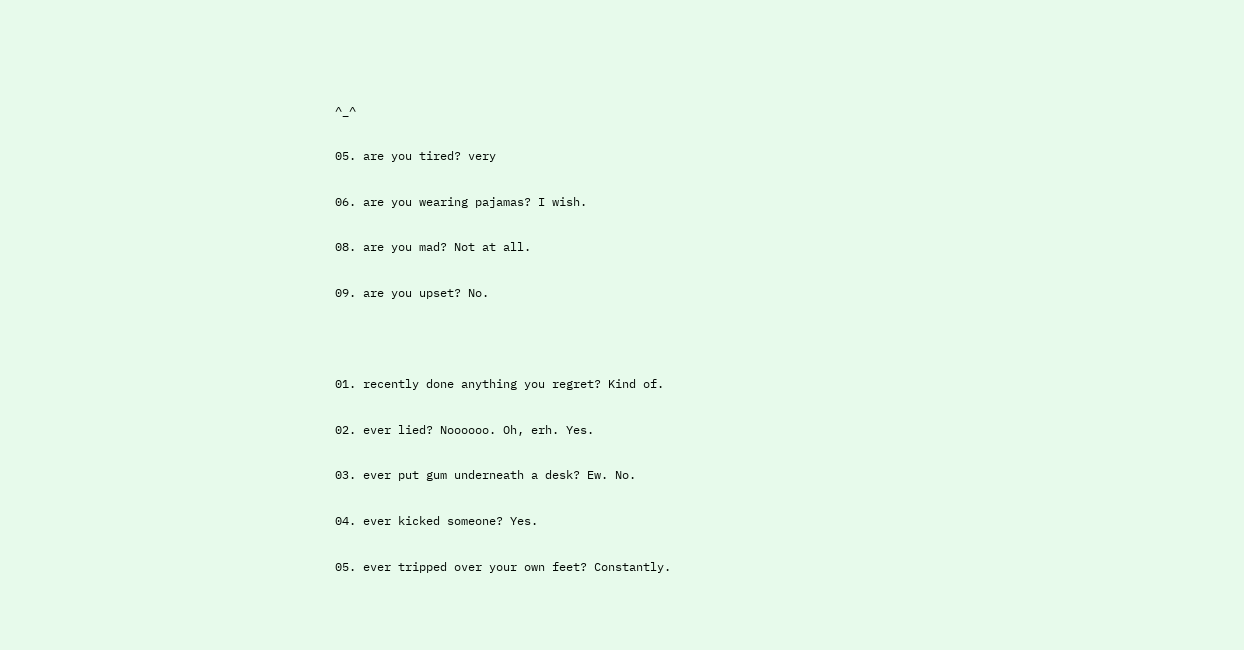^_^

05. are you tired? very

06. are you wearing pajamas? I wish.

08. are you mad? Not at all.

09. are you upset? No.



01. recently done anything you regret? Kind of.

02. ever lied? Noooooo. Oh, erh. Yes.

03. ever put gum underneath a desk? Ew. No.

04. ever kicked someone? Yes.

05. ever tripped over your own feet? Constantly.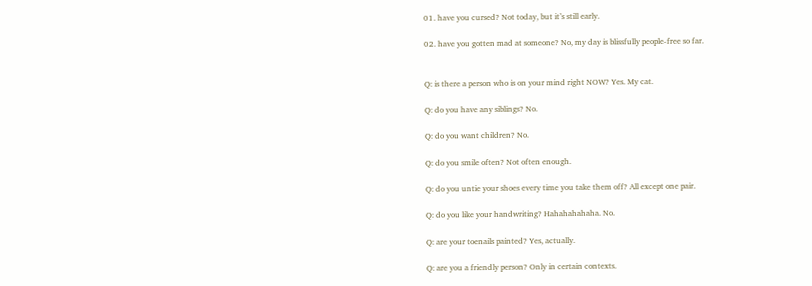01. have you cursed? Not today, but it’s still early.

02. have you gotten mad at someone? No, my day is blissfully people-free so far.


Q: is there a person who is on your mind right NOW? Yes. My cat.

Q: do you have any siblings? No.

Q: do you want children? No.

Q: do you smile often? Not often enough.

Q: do you untie your shoes every time you take them off? All except one pair.

Q: do you like your handwriting? Hahahahahaha. No.

Q: are your toenails painted? Yes, actually.

Q: are you a friendly person? Only in certain contexts.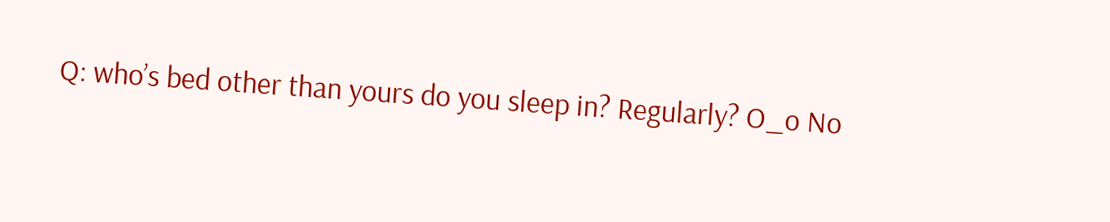Q: who’s bed other than yours do you sleep in? Regularly? O_o No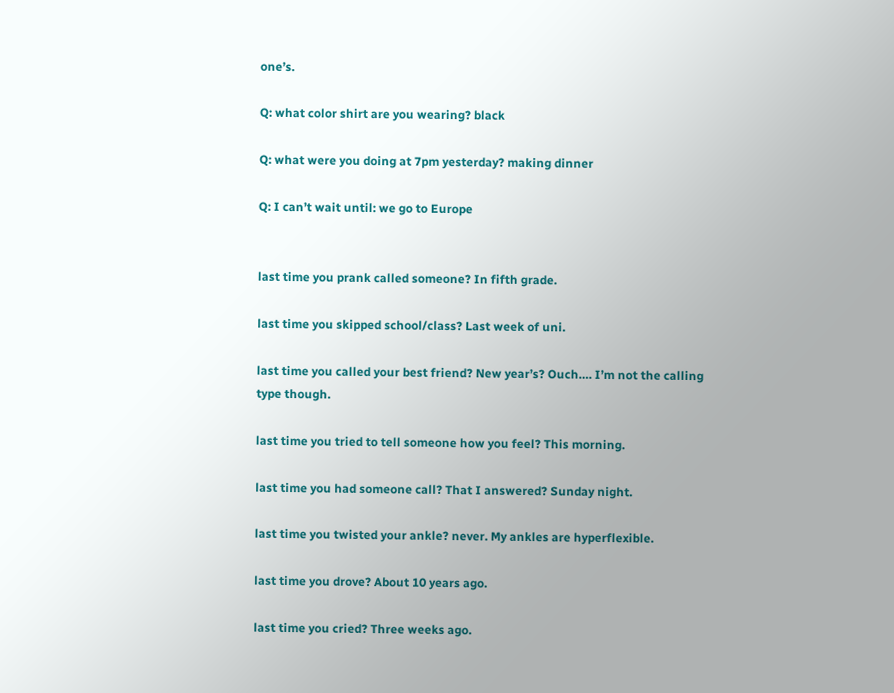one’s.

Q: what color shirt are you wearing? black

Q: what were you doing at 7pm yesterday? making dinner

Q: I can’t wait until: we go to Europe


last time you prank called someone? In fifth grade.

last time you skipped school/class? Last week of uni.

last time you called your best friend? New year’s? Ouch…. I’m not the calling type though.

last time you tried to tell someone how you feel? This morning.

last time you had someone call? That I answered? Sunday night.

last time you twisted your ankle? never. My ankles are hyperflexible.

last time you drove? About 10 years ago.

last time you cried? Three weeks ago.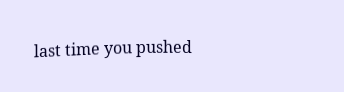last time you pushed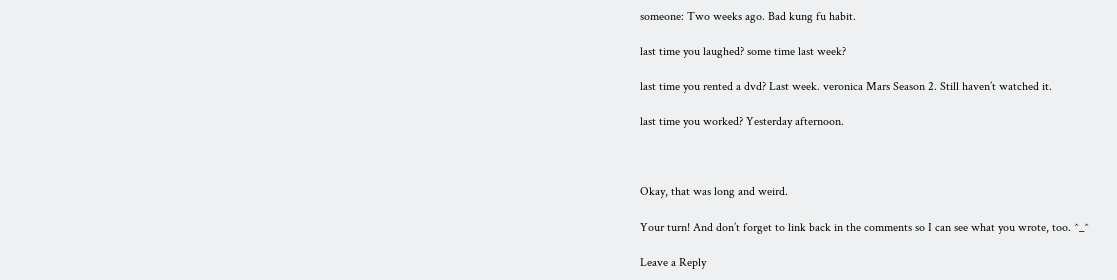someone: Two weeks ago. Bad kung fu habit.

last time you laughed? some time last week?

last time you rented a dvd? Last week. veronica Mars Season 2. Still haven’t watched it.

last time you worked? Yesterday afternoon.



Okay, that was long and weird.

Your turn! And don’t forget to link back in the comments so I can see what you wrote, too. ^_^

Leave a Reply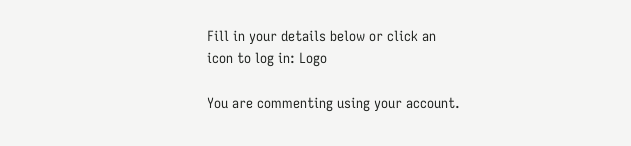Fill in your details below or click an icon to log in: Logo

You are commenting using your account.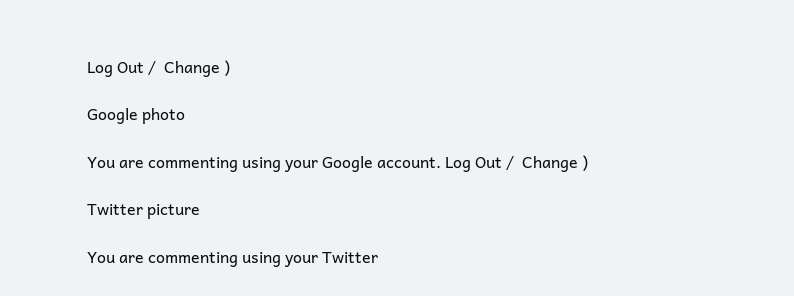Log Out /  Change )

Google photo

You are commenting using your Google account. Log Out /  Change )

Twitter picture

You are commenting using your Twitter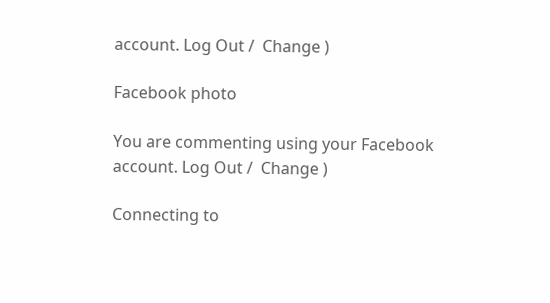account. Log Out /  Change )

Facebook photo

You are commenting using your Facebook account. Log Out /  Change )

Connecting to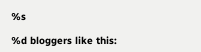%s

%d bloggers like this: